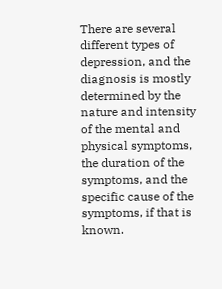There are several different types of depression, and the diagnosis is mostly determined by the nature and intensity of the mental and physical symptoms, the duration of the symptoms, and the specific cause of the symptoms, if that is known.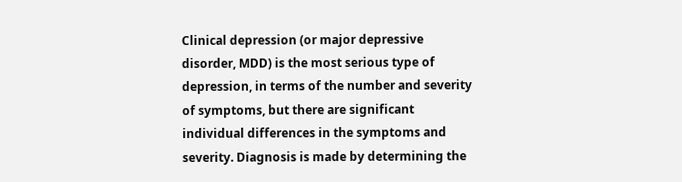Clinical depression (or major depressive disorder, MDD) is the most serious type of depression, in terms of the number and severity of symptoms, but there are significant individual differences in the symptoms and severity. Diagnosis is made by determining the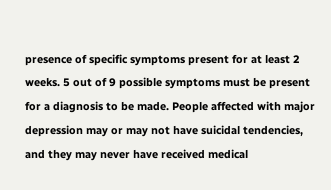presence of specific symptoms present for at least 2 weeks. 5 out of 9 possible symptoms must be present for a diagnosis to be made. People affected with major depression may or may not have suicidal tendencies, and they may never have received medical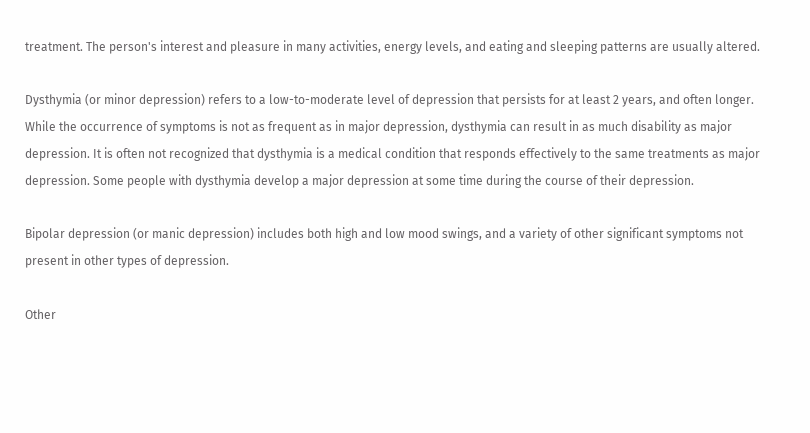treatment. The person's interest and pleasure in many activities, energy levels, and eating and sleeping patterns are usually altered.

Dysthymia (or minor depression) refers to a low-to-moderate level of depression that persists for at least 2 years, and often longer. While the occurrence of symptoms is not as frequent as in major depression, dysthymia can result in as much disability as major depression. It is often not recognized that dysthymia is a medical condition that responds effectively to the same treatments as major depression. Some people with dysthymia develop a major depression at some time during the course of their depression.

Bipolar depression (or manic depression) includes both high and low mood swings, and a variety of other significant symptoms not present in other types of depression.

Other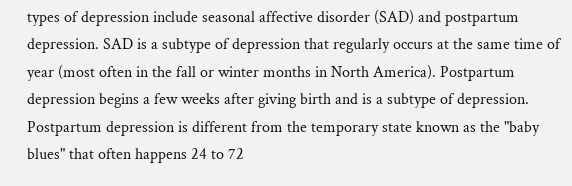types of depression include seasonal affective disorder (SAD) and postpartum depression. SAD is a subtype of depression that regularly occurs at the same time of year (most often in the fall or winter months in North America). Postpartum depression begins a few weeks after giving birth and is a subtype of depression. Postpartum depression is different from the temporary state known as the "baby blues" that often happens 24 to 72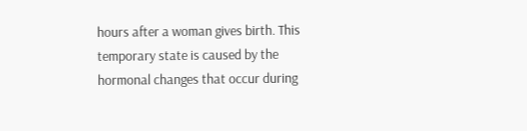hours after a woman gives birth. This temporary state is caused by the hormonal changes that occur during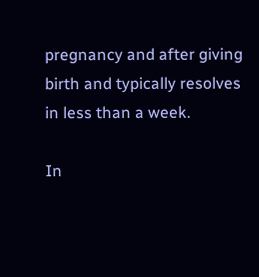pregnancy and after giving birth and typically resolves in less than a week.

In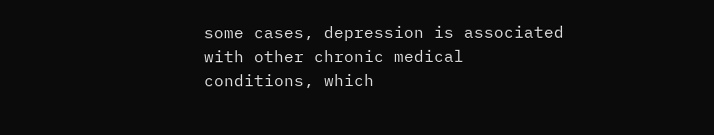some cases, depression is associated with other chronic medical conditions, which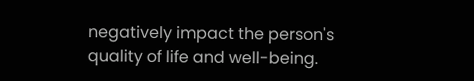negatively impact the person's quality of life and well-being.